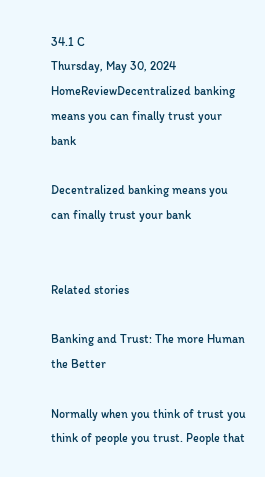34.1 C
Thursday, May 30, 2024
HomeReviewDecentralized banking means you can finally trust your bank

Decentralized banking means you can finally trust your bank


Related stories

Banking and Trust: The more Human the Better

Normally when you think of trust you think of people you trust. People that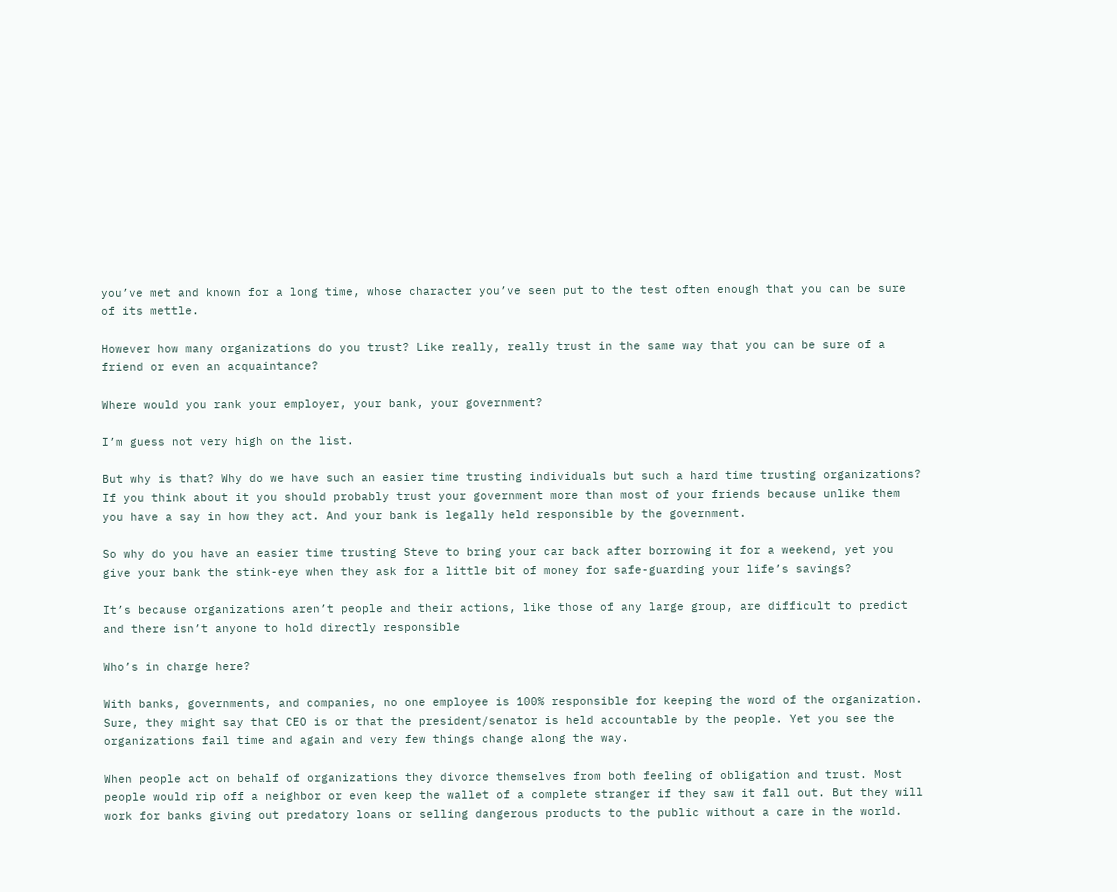you’ve met and known for a long time, whose character you’ve seen put to the test often enough that you can be sure of its mettle.

However how many organizations do you trust? Like really, really trust in the same way that you can be sure of a friend or even an acquaintance?

Where would you rank your employer, your bank, your government?

I’m guess not very high on the list.

But why is that? Why do we have such an easier time trusting individuals but such a hard time trusting organizations? If you think about it you should probably trust your government more than most of your friends because unlike them you have a say in how they act. And your bank is legally held responsible by the government.

So why do you have an easier time trusting Steve to bring your car back after borrowing it for a weekend, yet you give your bank the stink-eye when they ask for a little bit of money for safe-guarding your life’s savings?

It’s because organizations aren’t people and their actions, like those of any large group, are difficult to predict and there isn’t anyone to hold directly responsible

Who’s in charge here?

With banks, governments, and companies, no one employee is 100% responsible for keeping the word of the organization. Sure, they might say that CEO is or that the president/senator is held accountable by the people. Yet you see the organizations fail time and again and very few things change along the way.

When people act on behalf of organizations they divorce themselves from both feeling of obligation and trust. Most people would rip off a neighbor or even keep the wallet of a complete stranger if they saw it fall out. But they will work for banks giving out predatory loans or selling dangerous products to the public without a care in the world.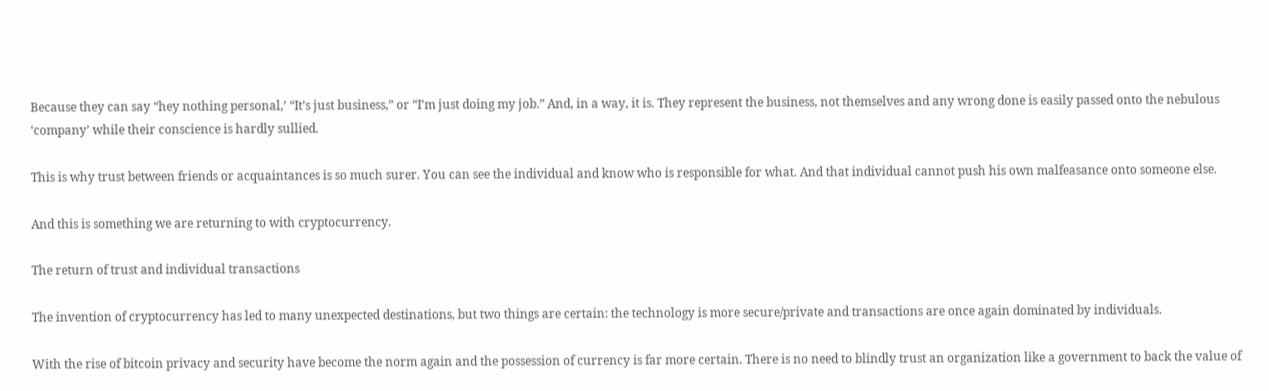Because they can say “hey nothing personal,’ “It’s just business,” or “I’m just doing my job.” And, in a way, it is. They represent the business, not themselves and any wrong done is easily passed onto the nebulous ‘company’ while their conscience is hardly sullied.

This is why trust between friends or acquaintances is so much surer. You can see the individual and know who is responsible for what. And that individual cannot push his own malfeasance onto someone else.

And this is something we are returning to with cryptocurrency.

The return of trust and individual transactions

The invention of cryptocurrency has led to many unexpected destinations, but two things are certain: the technology is more secure/private and transactions are once again dominated by individuals.

With the rise of bitcoin privacy and security have become the norm again and the possession of currency is far more certain. There is no need to blindly trust an organization like a government to back the value of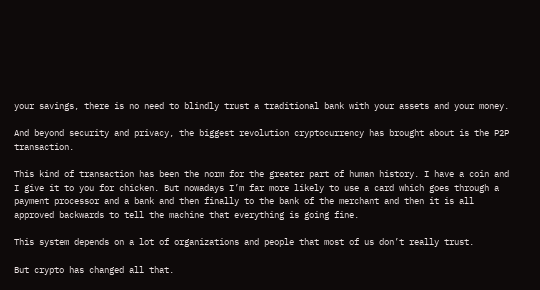your savings, there is no need to blindly trust a traditional bank with your assets and your money.

And beyond security and privacy, the biggest revolution cryptocurrency has brought about is the P2P transaction.

This kind of transaction has been the norm for the greater part of human history. I have a coin and I give it to you for chicken. But nowadays I’m far more likely to use a card which goes through a payment processor and a bank and then finally to the bank of the merchant and then it is all approved backwards to tell the machine that everything is going fine.

This system depends on a lot of organizations and people that most of us don’t really trust.

But crypto has changed all that.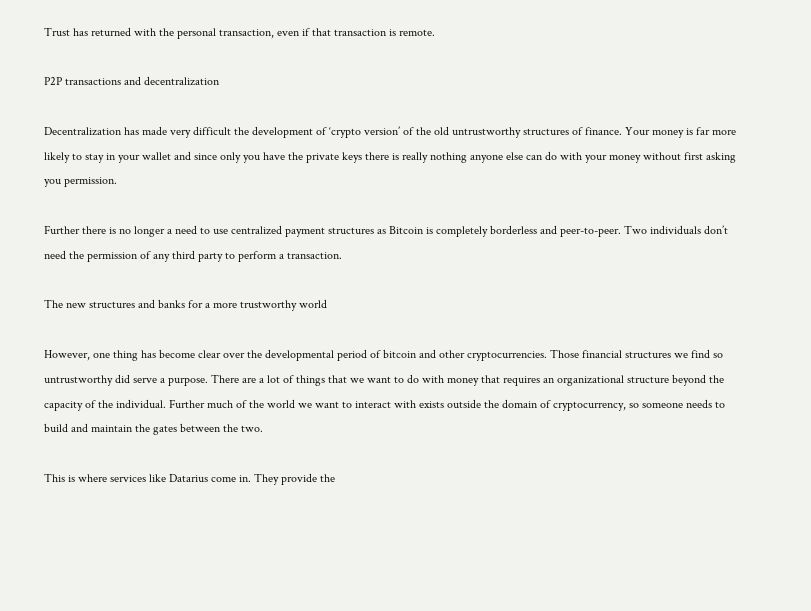Trust has returned with the personal transaction, even if that transaction is remote.

P2P transactions and decentralization

Decentralization has made very difficult the development of ‘crypto version’ of the old untrustworthy structures of finance. Your money is far more likely to stay in your wallet and since only you have the private keys there is really nothing anyone else can do with your money without first asking you permission.

Further there is no longer a need to use centralized payment structures as Bitcoin is completely borderless and peer-to-peer. Two individuals don’t need the permission of any third party to perform a transaction.

The new structures and banks for a more trustworthy world

However, one thing has become clear over the developmental period of bitcoin and other cryptocurrencies. Those financial structures we find so untrustworthy did serve a purpose. There are a lot of things that we want to do with money that requires an organizational structure beyond the capacity of the individual. Further much of the world we want to interact with exists outside the domain of cryptocurrency, so someone needs to build and maintain the gates between the two.

This is where services like Datarius come in. They provide the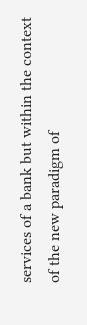services of a bank but within the context of the new paradigm of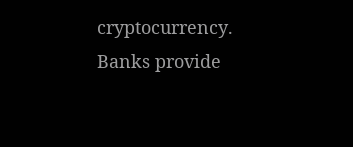cryptocurrency. Banks provide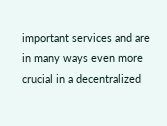important services and are in many ways even more crucial in a decentralized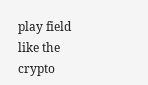play field like the crypto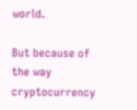world.

But because of the way cryptocurrency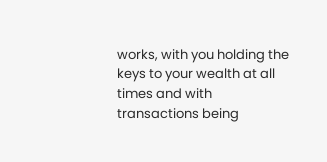works, with you holding the keys to your wealth at all times and with transactions being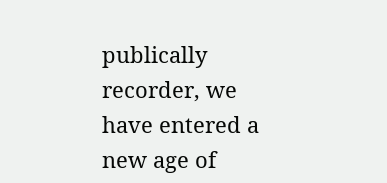publically recorder, we have entered a new age of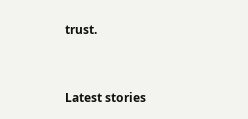trust.


Latest stories